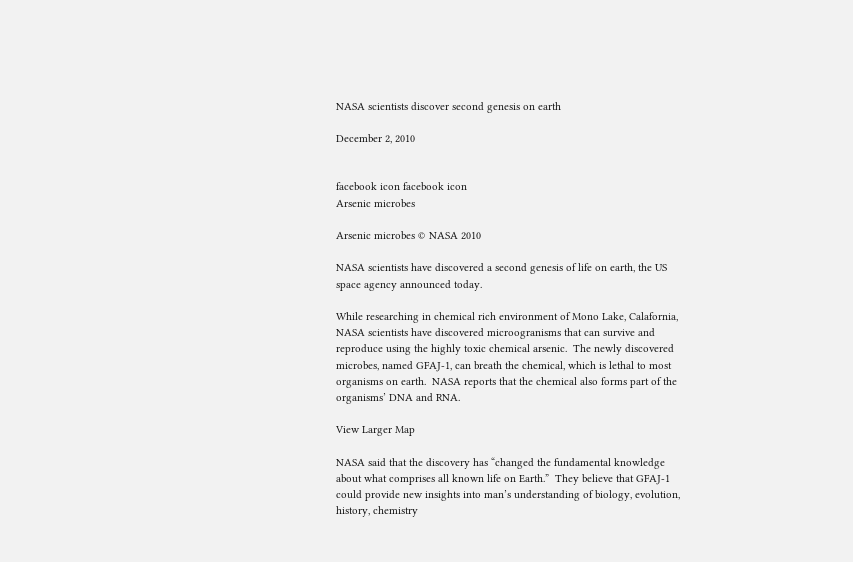NASA scientists discover second genesis on earth

December 2, 2010


facebook icon facebook icon
Arsenic microbes

Arsenic microbes © NASA 2010

NASA scientists have discovered a second genesis of life on earth, the US space agency announced today.

While researching in chemical rich environment of Mono Lake, Calafornia, NASA scientists have discovered microogranisms that can survive and reproduce using the highly toxic chemical arsenic.  The newly discovered microbes, named GFAJ-1, can breath the chemical, which is lethal to most organisms on earth.  NASA reports that the chemical also forms part of the organisms’ DNA and RNA.

View Larger Map

NASA said that the discovery has “changed the fundamental knowledge about what comprises all known life on Earth.”  They believe that GFAJ-1 could provide new insights into man’s understanding of biology, evolution, history, chemistry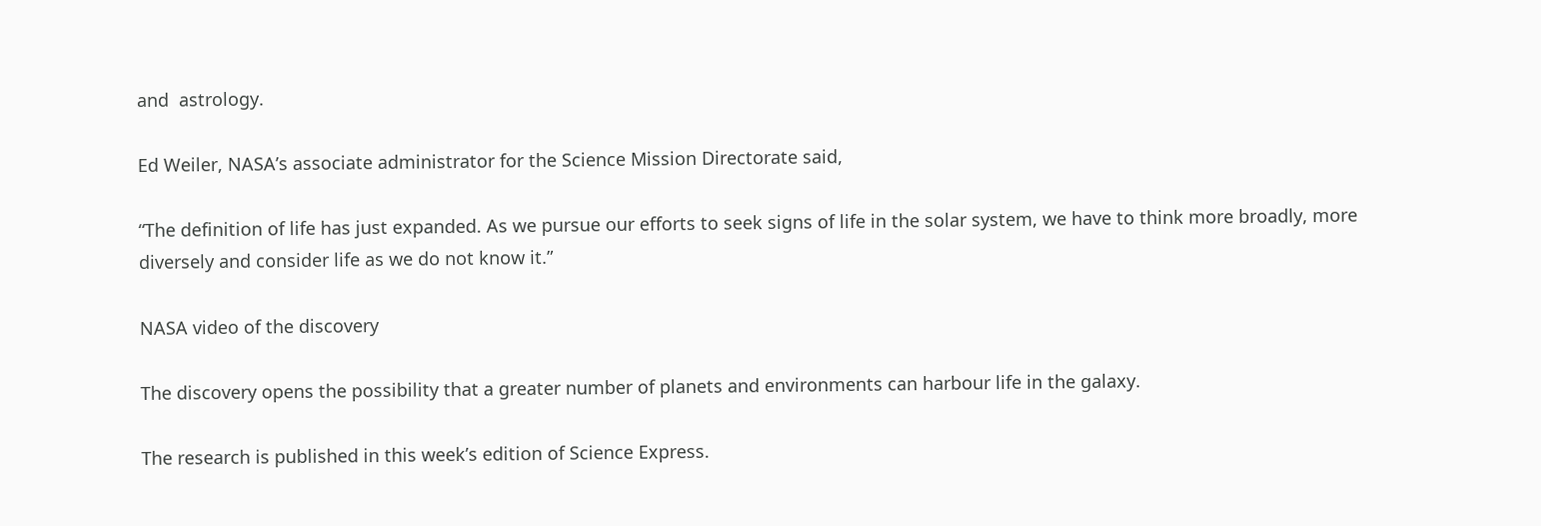and  astrology.

Ed Weiler, NASA’s associate administrator for the Science Mission Directorate said,

“The definition of life has just expanded. As we pursue our efforts to seek signs of life in the solar system, we have to think more broadly, more diversely and consider life as we do not know it.”

NASA video of the discovery

The discovery opens the possibility that a greater number of planets and environments can harbour life in the galaxy.

The research is published in this week’s edition of Science Express.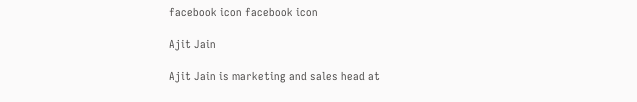facebook icon facebook icon

Ajit Jain

Ajit Jain is marketing and sales head at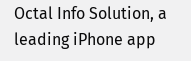Octal Info Solution, a leading iPhone app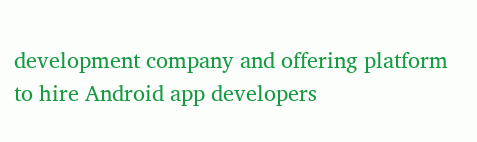development company and offering platform to hire Android app developers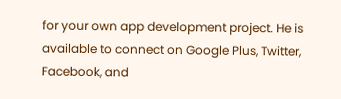for your own app development project. He is available to connect on Google Plus, Twitter, Facebook, and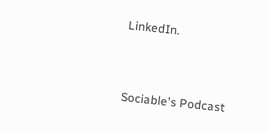LinkedIn.


Sociable's Podcast